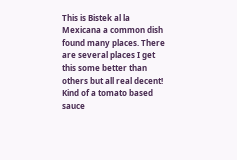This is Bistek al la Mexicana a common dish found many places. There are several places I get this some better than others but all real decent! Kind of a tomato based sauce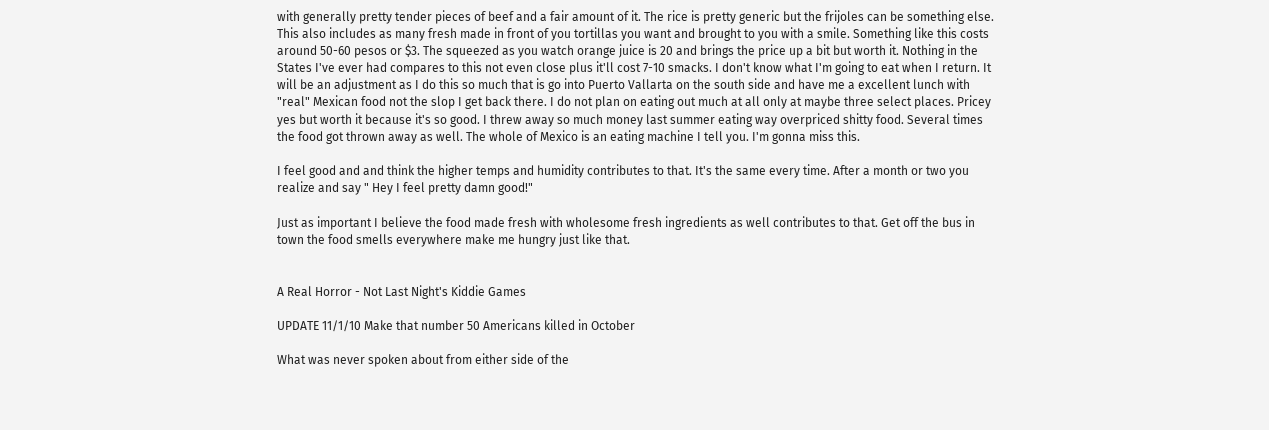with generally pretty tender pieces of beef and a fair amount of it. The rice is pretty generic but the frijoles can be something else. This also includes as many fresh made in front of you tortillas you want and brought to you with a smile. Something like this costs around 50-60 pesos or $3. The squeezed as you watch orange juice is 20 and brings the price up a bit but worth it. Nothing in the States I've ever had compares to this not even close plus it'll cost 7-10 smacks. I don't know what I'm going to eat when I return. It will be an adjustment as I do this so much that is go into Puerto Vallarta on the south side and have me a excellent lunch with "real" Mexican food not the slop I get back there. I do not plan on eating out much at all only at maybe three select places. Pricey yes but worth it because it's so good. I threw away so much money last summer eating way overpriced shitty food. Several times the food got thrown away as well. The whole of Mexico is an eating machine I tell you. I'm gonna miss this.

I feel good and and think the higher temps and humidity contributes to that. It's the same every time. After a month or two you realize and say " Hey I feel pretty damn good!"

Just as important I believe the food made fresh with wholesome fresh ingredients as well contributes to that. Get off the bus in town the food smells everywhere make me hungry just like that.


A Real Horror - Not Last Night's Kiddie Games

UPDATE 11/1/10 Make that number 50 Americans killed in October

What was never spoken about from either side of the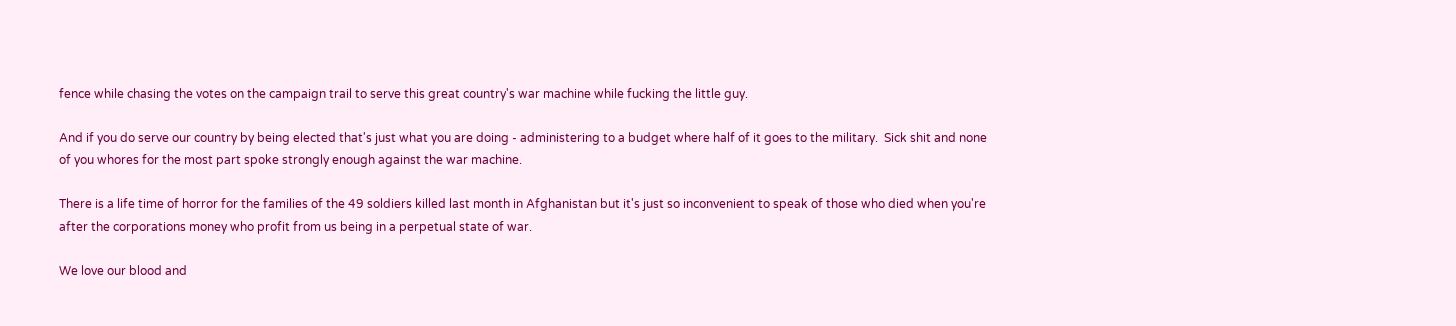fence while chasing the votes on the campaign trail to serve this great country's war machine while fucking the little guy.

And if you do serve our country by being elected that's just what you are doing - administering to a budget where half of it goes to the military.  Sick shit and none of you whores for the most part spoke strongly enough against the war machine.

There is a life time of horror for the families of the 49 soldiers killed last month in Afghanistan but it's just so inconvenient to speak of those who died when you're after the corporations money who profit from us being in a perpetual state of war.

We love our blood and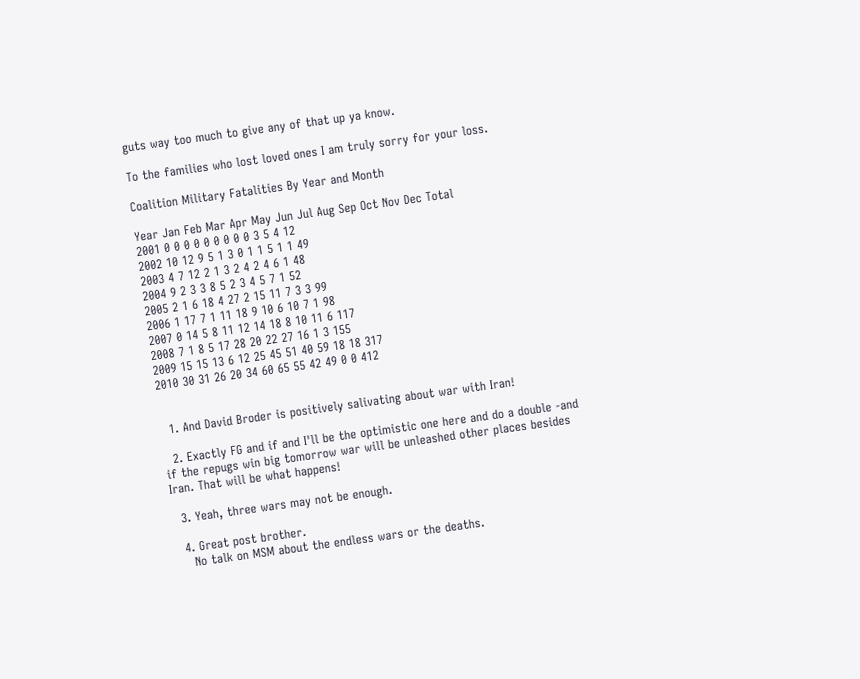guts way too much to give any of that up ya know.

To the families who lost loved ones I am truly sorry for your loss.

Coalition Military Fatalities By Year and Month

Year Jan Feb Mar Apr May Jun Jul Aug Sep Oct Nov Dec Total
2001 0 0 0 0 0 0 0 0 0 3 5 4 12
2002 10 12 9 5 1 3 0 1 1 5 1 1 49
2003 4 7 12 2 1 3 2 4 2 4 6 1 48
2004 9 2 3 3 8 5 2 3 4 5 7 1 52
2005 2 1 6 18 4 27 2 15 11 7 3 3 99
2006 1 17 7 1 11 18 9 10 6 10 7 1 98
2007 0 14 5 8 11 12 14 18 8 10 11 6 117
2008 7 1 8 5 17 28 20 22 27 16 1 3 155
2009 15 15 13 6 12 25 45 51 40 59 18 18 317
2010 30 31 26 20 34 60 65 55 42 49 0 0 412


  1. And David Broder is positively salivating about war with Iran!

  2. Exactly FG and if and I'll be the optimistic one here and do a double -and if the repugs win big tomorrow war will be unleashed other places besides Iran. That will be what happens!

  3. Yeah, three wars may not be enough.

  4. Great post brother.
    No talk on MSM about the endless wars or the deaths.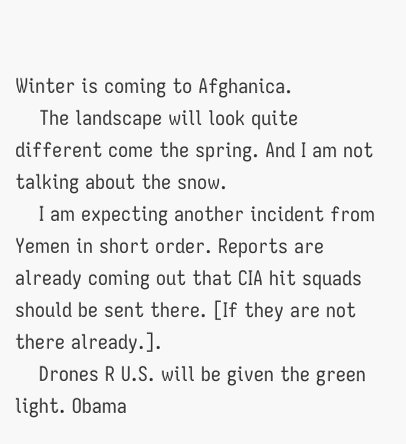Winter is coming to Afghanica.
    The landscape will look quite different come the spring. And I am not talking about the snow.
    I am expecting another incident from Yemen in short order. Reports are already coming out that CIA hit squads should be sent there. [If they are not there already.].
    Drones R U.S. will be given the green light. Obama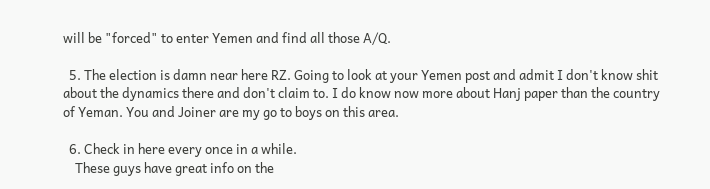will be "forced" to enter Yemen and find all those A/Q.

  5. The election is damn near here RZ. Going to look at your Yemen post and admit I don't know shit about the dynamics there and don't claim to. I do know now more about Hanj paper than the country of Yeman. You and Joiner are my go to boys on this area.

  6. Check in here every once in a while.
    These guys have great info on the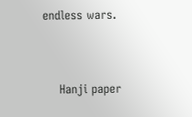endless wars.


    Hanji paper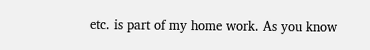etc. is part of my home work. As you know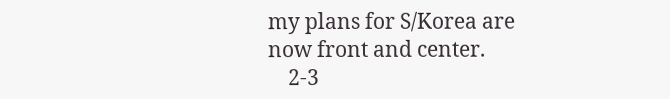my plans for S/Korea are now front and center.
    2-3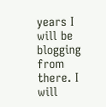years I will be blogging from there. I will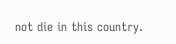not die in this country.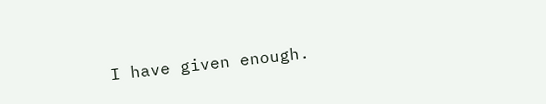I have given enough.